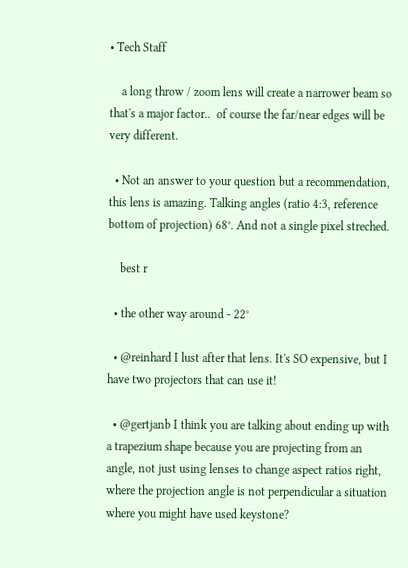• Tech Staff

    a long throw / zoom lens will create a narrower beam so that's a major factor..  of course the far/near edges will be very different.

  • Not an answer to your question but a recommendation, this lens is amazing. Talking angles (ratio 4:3, reference bottom of projection) 68°. And not a single pixel streched.

    best r

  • the other way around - 22°

  • @reinhard I lust after that lens. It's SO expensive, but I have two projectors that can use it!

  • @gertjanb I think you are talking about ending up with a trapezium shape because you are projecting from an angle, not just using lenses to change aspect ratios right, where the projection angle is not perpendicular a situation where you might have used keystone?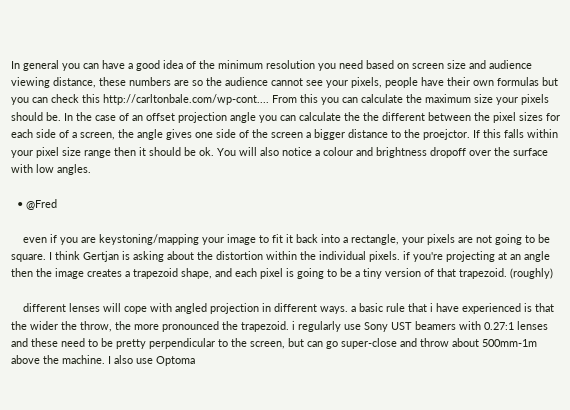In general you can have a good idea of the minimum resolution you need based on screen size and audience viewing distance, these numbers are so the audience cannot see your pixels, people have their own formulas but you can check this http://carltonbale.com/wp-cont.... From this you can calculate the maximum size your pixels should be. In the case of an offset projection angle you can calculate the the different between the pixel sizes for each side of a screen, the angle gives one side of the screen a bigger distance to the proejctor. If this falls within your pixel size range then it should be ok. You will also notice a colour and brightness dropoff over the surface with low angles.

  • @Fred

    even if you are keystoning/mapping your image to fit it back into a rectangle, your pixels are not going to be square. I think Gertjan is asking about the distortion within the individual pixels. if you're projecting at an angle then the image creates a trapezoid shape, and each pixel is going to be a tiny version of that trapezoid. (roughly)

    different lenses will cope with angled projection in different ways. a basic rule that i have experienced is that the wider the throw, the more pronounced the trapezoid. i regularly use Sony UST beamers with 0.27:1 lenses and these need to be pretty perpendicular to the screen, but can go super-close and throw about 500mm-1m above the machine. I also use Optoma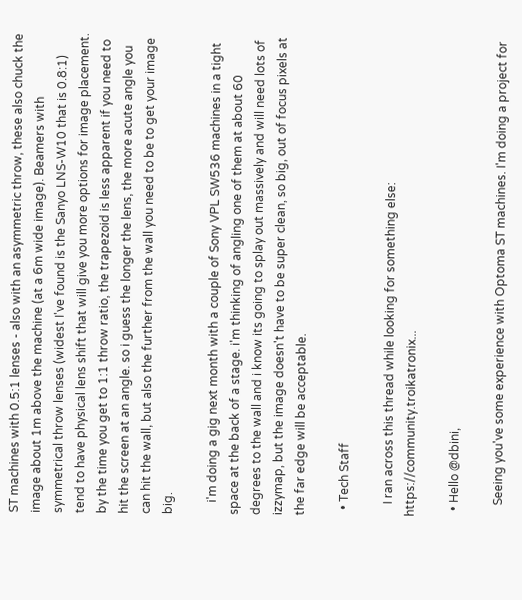ST machines with 0.5:1 lenses - also with an asymmetric throw, these also chuck the image about 1m above the machine (at a 6m wide image). Beamers with symmetrical throw lenses (widest I've found is the Sanyo LNS-W10 that is 0.8:1) tend to have physical lens shift that will give you more options for image placement. by the time you get to 1:1 throw ratio, the trapezoid is less apparent if you need to hit the screen at an angle. so i guess the longer the lens, the more acute angle you can hit the wall, but also the further from the wall you need to be to get your image big.

    i'm doing a gig next month with a couple of Sony VPL SW536 machines in a tight space at the back of a stage. i'm thinking of angling one of them at about 60 degrees to the wall and i know its going to splay out massively and will need lots of izzymap, but the image doesn't have to be super clean, so big, out of focus pixels at the far edge will be acceptable.

  • Tech Staff

    I ran across this thread while looking for something else: https://community.troikatronix...

  • Hello @dbini,

    Seeing you've some experience with Optoma ST machines. I'm doing a project for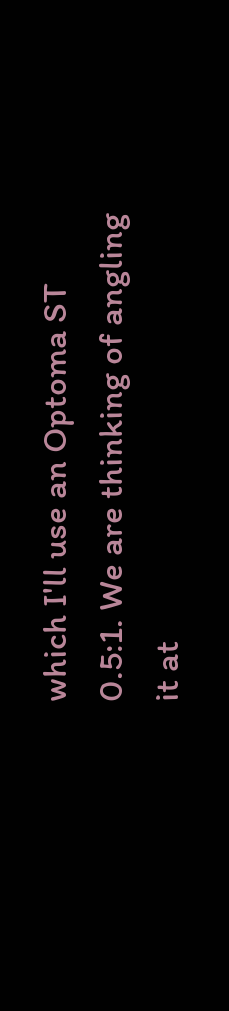which I'll use an Optoma ST 0.5:1. We are thinking of angling it at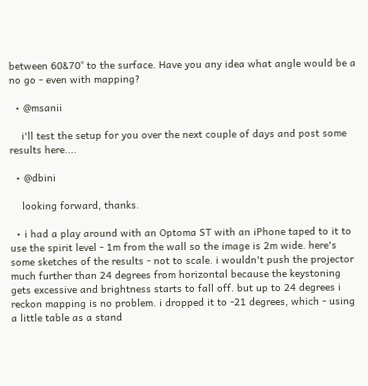between 60&70° to the surface. Have you any idea what angle would be a no go - even with mapping?

  • @msanii

    i'll test the setup for you over the next couple of days and post some results here....

  • @dbini

    looking forward, thanks.

  • i had a play around with an Optoma ST with an iPhone taped to it to use the spirit level - 1m from the wall so the image is 2m wide. here's some sketches of the results - not to scale. i wouldn't push the projector much further than 24 degrees from horizontal because the keystoning gets excessive and brightness starts to fall off. but up to 24 degrees i reckon mapping is no problem. i dropped it to -21 degrees, which - using a little table as a stand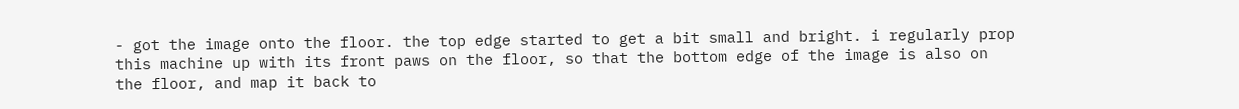- got the image onto the floor. the top edge started to get a bit small and bright. i regularly prop this machine up with its front paws on the floor, so that the bottom edge of the image is also on the floor, and map it back to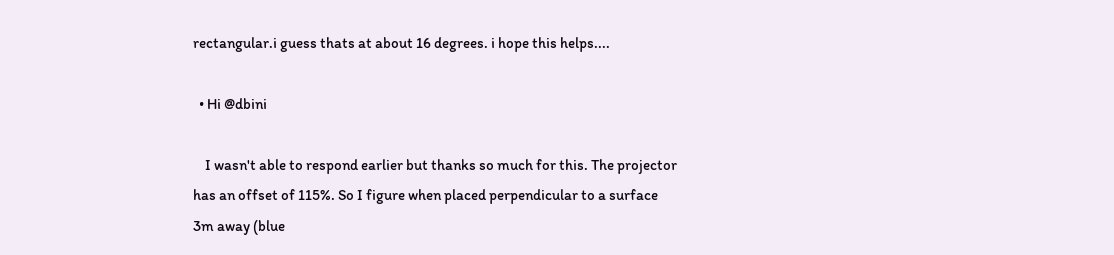rectangular.i guess thats at about 16 degrees. i hope this helps....

  • Hi @dbini

    I wasn't able to respond earlier but thanks so much for this. The projector has an offset of 115%. So I figure when placed perpendicular to a surface 3m away (blue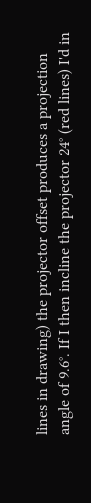lines in drawing) the projector offset produces a projection angle of 9.6°. If I then incline the projector 24° (red lines) I'd in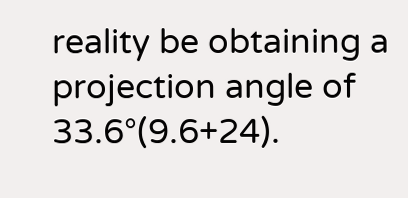reality be obtaining a projection angle of 33.6°(9.6+24).